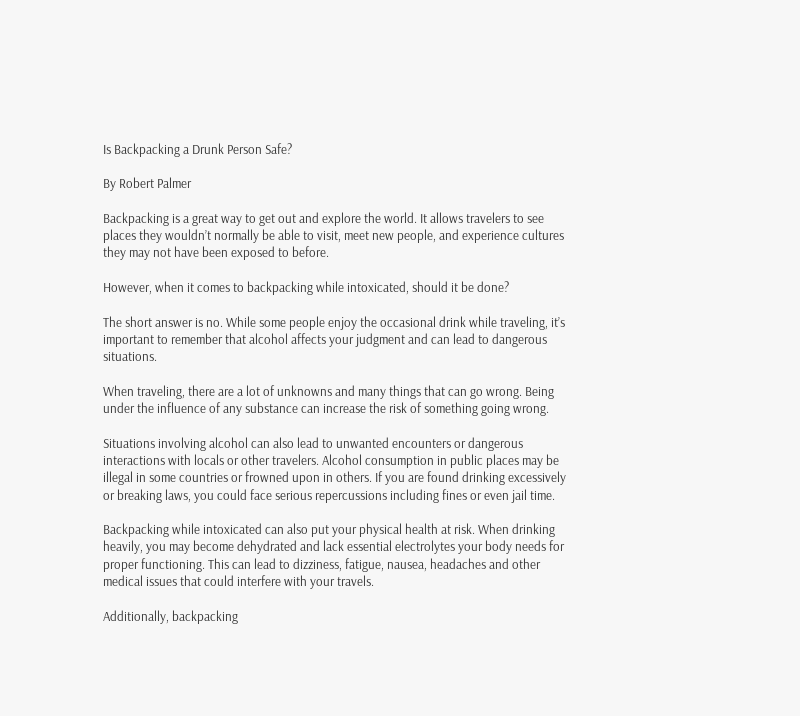Is Backpacking a Drunk Person Safe?

By Robert Palmer

Backpacking is a great way to get out and explore the world. It allows travelers to see places they wouldn’t normally be able to visit, meet new people, and experience cultures they may not have been exposed to before.

However, when it comes to backpacking while intoxicated, should it be done?

The short answer is no. While some people enjoy the occasional drink while traveling, it’s important to remember that alcohol affects your judgment and can lead to dangerous situations.

When traveling, there are a lot of unknowns and many things that can go wrong. Being under the influence of any substance can increase the risk of something going wrong.

Situations involving alcohol can also lead to unwanted encounters or dangerous interactions with locals or other travelers. Alcohol consumption in public places may be illegal in some countries or frowned upon in others. If you are found drinking excessively or breaking laws, you could face serious repercussions including fines or even jail time.

Backpacking while intoxicated can also put your physical health at risk. When drinking heavily, you may become dehydrated and lack essential electrolytes your body needs for proper functioning. This can lead to dizziness, fatigue, nausea, headaches and other medical issues that could interfere with your travels.

Additionally, backpacking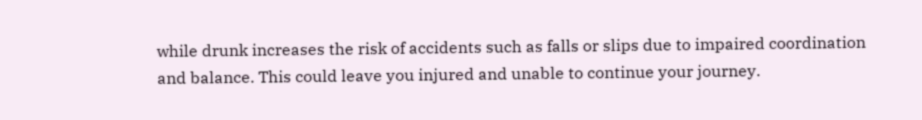while drunk increases the risk of accidents such as falls or slips due to impaired coordination and balance. This could leave you injured and unable to continue your journey.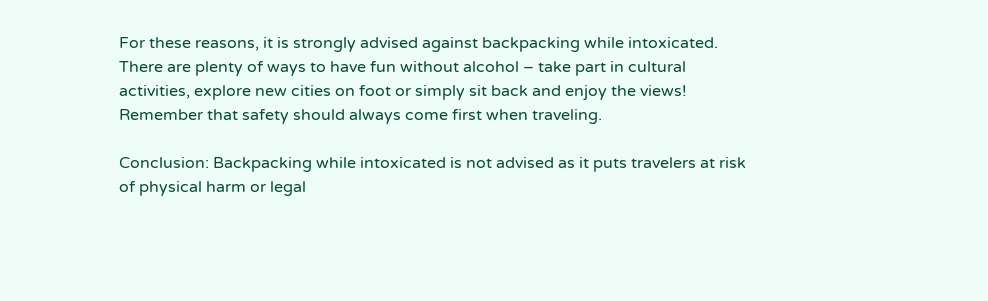For these reasons, it is strongly advised against backpacking while intoxicated. There are plenty of ways to have fun without alcohol – take part in cultural activities, explore new cities on foot or simply sit back and enjoy the views! Remember that safety should always come first when traveling.

Conclusion: Backpacking while intoxicated is not advised as it puts travelers at risk of physical harm or legal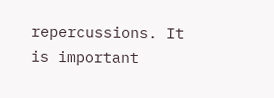repercussions. It is important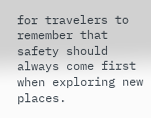for travelers to remember that safety should always come first when exploring new places.